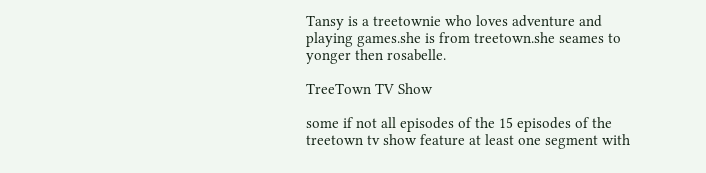Tansy is a treetownie who loves adventure and playing games.she is from treetown.she seames to yonger then rosabelle.

TreeTown TV Show

some if not all episodes of the 15 episodes of the treetown tv show feature at least one segment with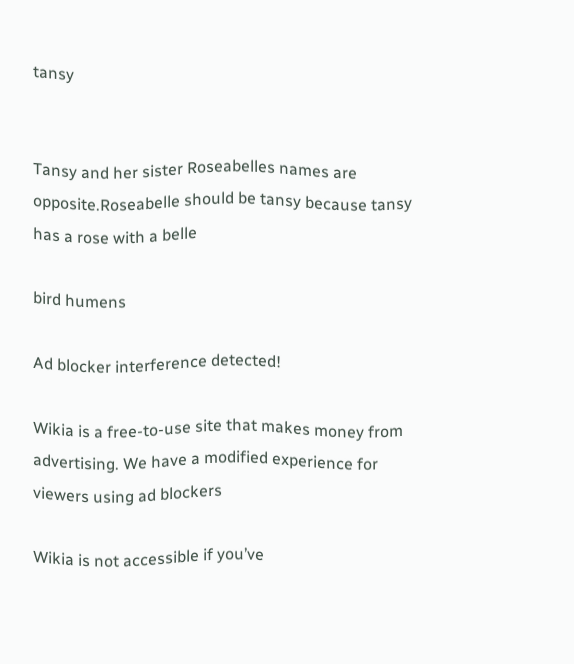tansy


Tansy and her sister Roseabelles names are opposite.Roseabelle should be tansy because tansy has a rose with a belle

bird humens

Ad blocker interference detected!

Wikia is a free-to-use site that makes money from advertising. We have a modified experience for viewers using ad blockers

Wikia is not accessible if you’ve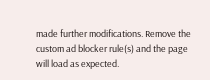made further modifications. Remove the custom ad blocker rule(s) and the page will load as expected.